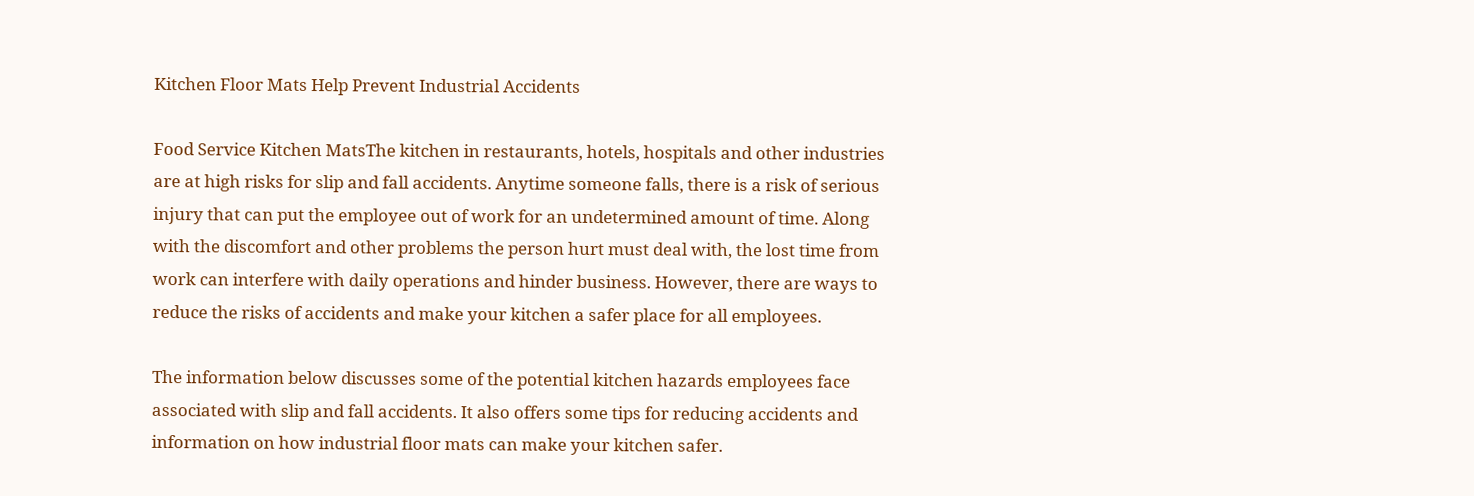Kitchen Floor Mats Help Prevent Industrial Accidents

Food Service Kitchen MatsThe kitchen in restaurants, hotels, hospitals and other industries are at high risks for slip and fall accidents. Anytime someone falls, there is a risk of serious injury that can put the employee out of work for an undetermined amount of time. Along with the discomfort and other problems the person hurt must deal with, the lost time from work can interfere with daily operations and hinder business. However, there are ways to reduce the risks of accidents and make your kitchen a safer place for all employees.

The information below discusses some of the potential kitchen hazards employees face associated with slip and fall accidents. It also offers some tips for reducing accidents and information on how industrial floor mats can make your kitchen safer.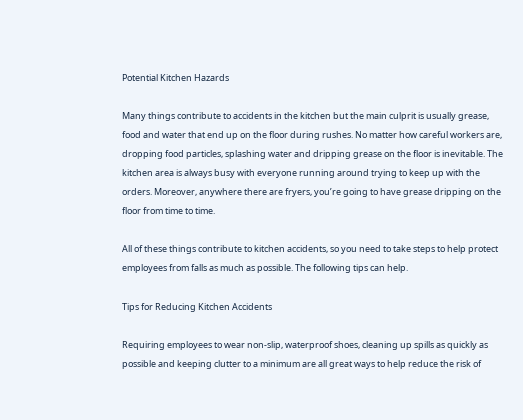Potential Kitchen Hazards

Many things contribute to accidents in the kitchen but the main culprit is usually grease, food and water that end up on the floor during rushes. No matter how careful workers are, dropping food particles, splashing water and dripping grease on the floor is inevitable. The kitchen area is always busy with everyone running around trying to keep up with the orders. Moreover, anywhere there are fryers, you’re going to have grease dripping on the floor from time to time.

All of these things contribute to kitchen accidents, so you need to take steps to help protect employees from falls as much as possible. The following tips can help.

Tips for Reducing Kitchen Accidents

Requiring employees to wear non-slip, waterproof shoes, cleaning up spills as quickly as possible and keeping clutter to a minimum are all great ways to help reduce the risk of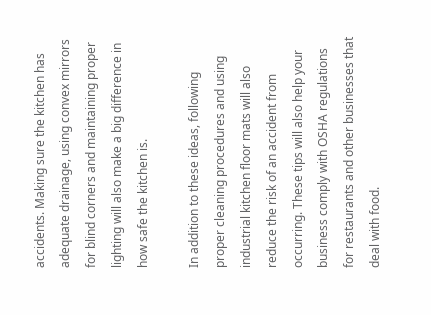accidents. Making sure the kitchen has adequate drainage, using convex mirrors for blind corners and maintaining proper lighting will also make a big difference in how safe the kitchen is.

In addition to these ideas, following proper cleaning procedures and using industrial kitchen floor mats will also reduce the risk of an accident from occurring. These tips will also help your business comply with OSHA regulations for restaurants and other businesses that deal with food.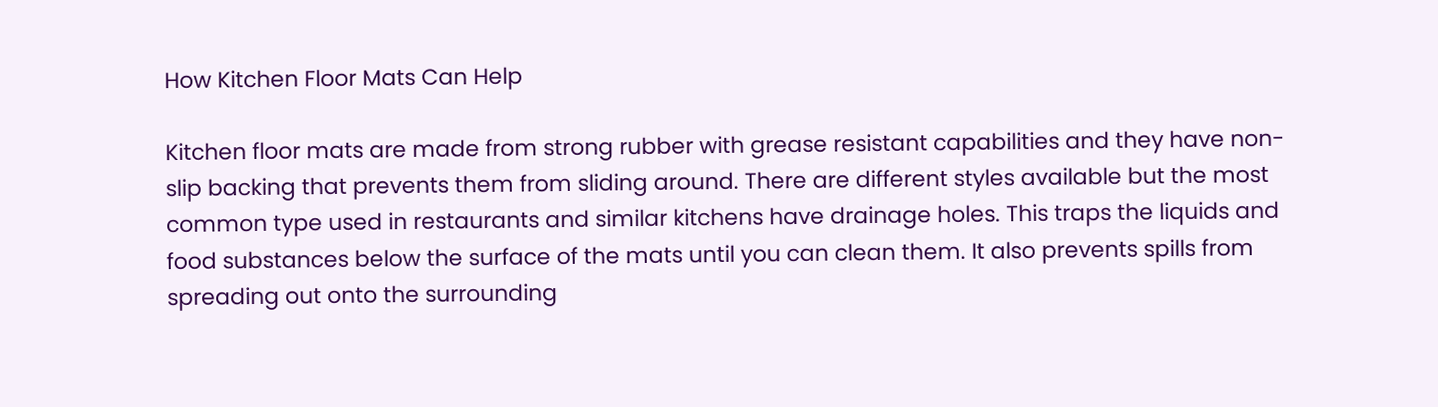How Kitchen Floor Mats Can Help

Kitchen floor mats are made from strong rubber with grease resistant capabilities and they have non-slip backing that prevents them from sliding around. There are different styles available but the most common type used in restaurants and similar kitchens have drainage holes. This traps the liquids and food substances below the surface of the mats until you can clean them. It also prevents spills from spreading out onto the surrounding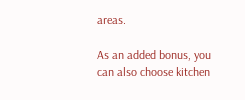areas.

As an added bonus, you can also choose kitchen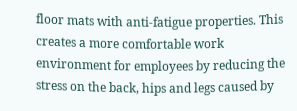floor mats with anti-fatigue properties. This creates a more comfortable work environment for employees by reducing the stress on the back, hips and legs caused by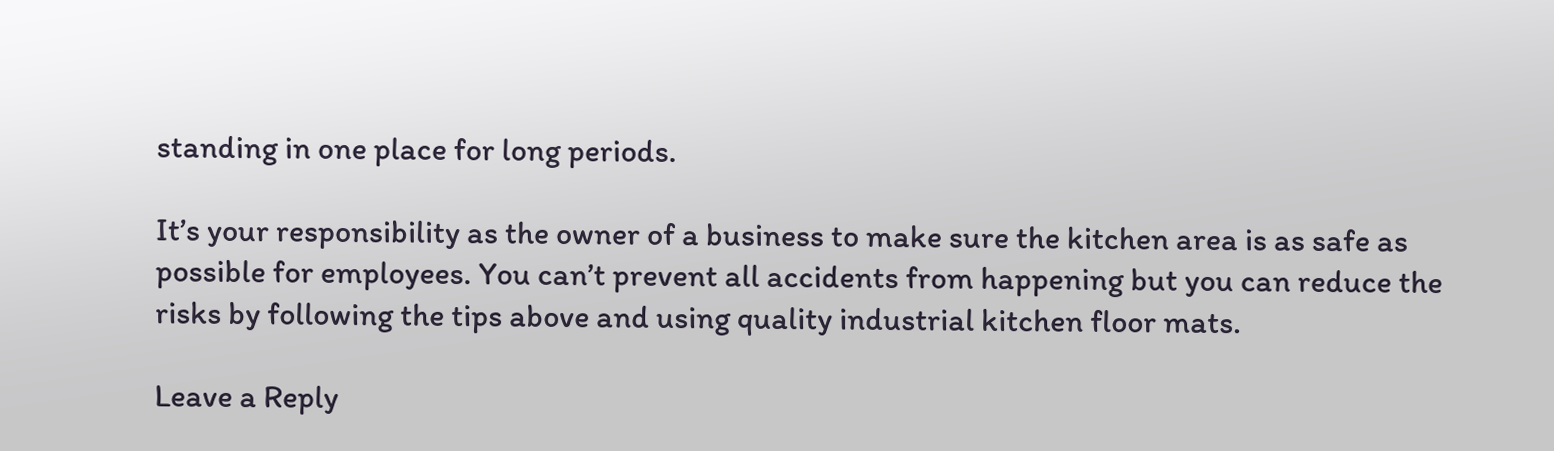standing in one place for long periods.

It’s your responsibility as the owner of a business to make sure the kitchen area is as safe as possible for employees. You can’t prevent all accidents from happening but you can reduce the risks by following the tips above and using quality industrial kitchen floor mats.

Leave a Reply